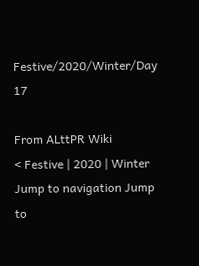Festive/2020/Winter/Day 17

From ALttPR Wiki
< Festive | 2020 | Winter
Jump to navigation Jump to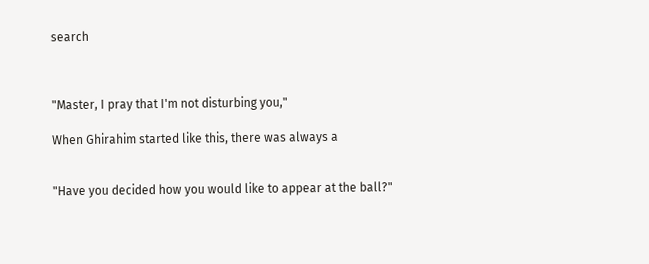search



"Master, I pray that I'm not disturbing you,"

When Ghirahim started like this, there was always a


"Have you decided how you would like to appear at the ball?"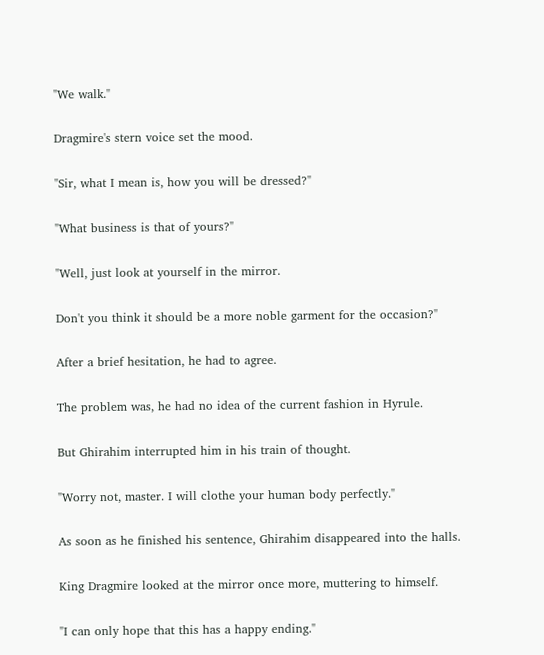"We walk."

Dragmire's stern voice set the mood.

"Sir, what I mean is, how you will be dressed?"

"What business is that of yours?"

"Well, just look at yourself in the mirror.

Don't you think it should be a more noble garment for the occasion?"

After a brief hesitation, he had to agree.

The problem was, he had no idea of the current fashion in Hyrule.

But Ghirahim interrupted him in his train of thought.

"Worry not, master. I will clothe your human body perfectly."

As soon as he finished his sentence, Ghirahim disappeared into the halls.

King Dragmire looked at the mirror once more, muttering to himself.

"I can only hope that this has a happy ending."